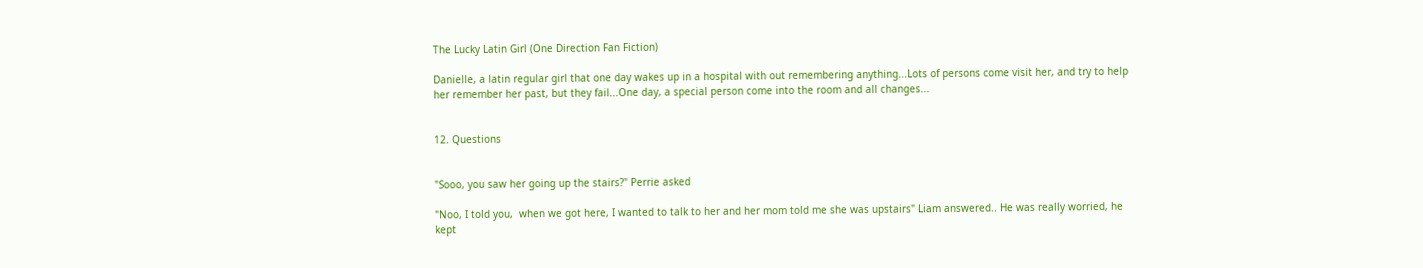The Lucky Latin Girl (One Direction Fan Fiction)

Danielle, a latin regular girl that one day wakes up in a hospital with out remembering anything...Lots of persons come visit her, and try to help her remember her past, but they fail...One day, a special person come into the room and all changes...


12. Questions


"Sooo, you saw her going up the stairs?" Perrie asked

"Noo, I told you,  when we got here, I wanted to talk to her and her mom told me she was upstairs" Liam answered.. He was really worried, he kept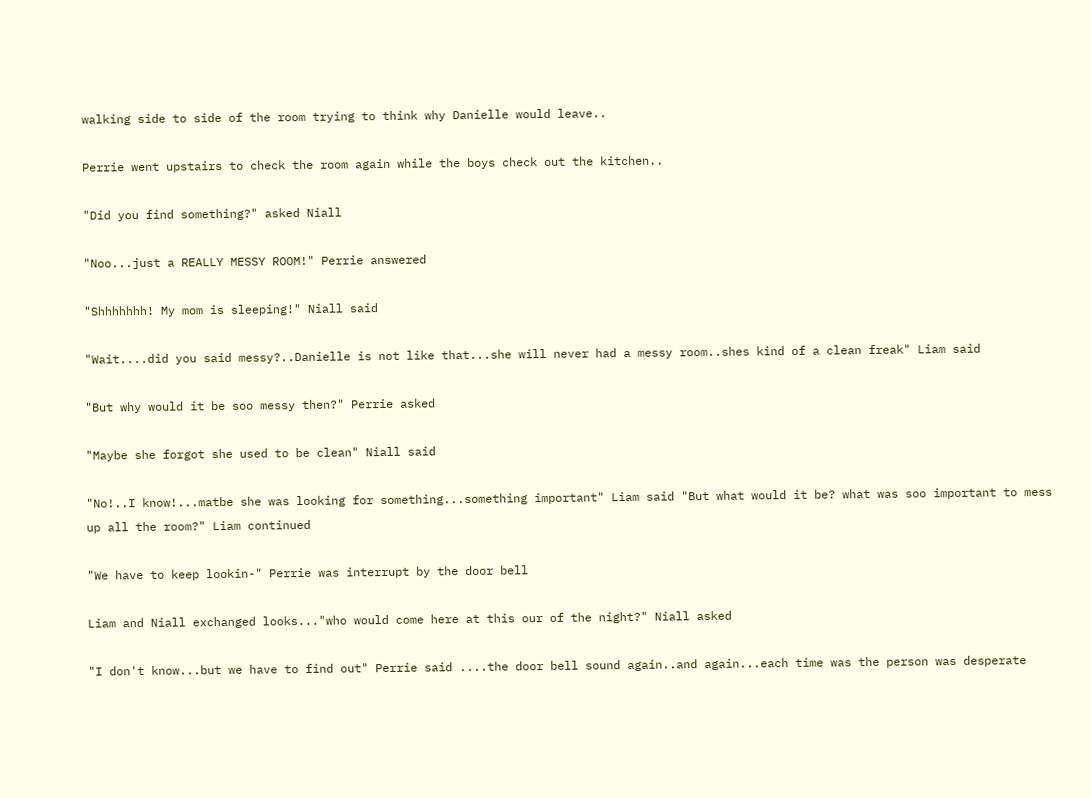walking side to side of the room trying to think why Danielle would leave..

Perrie went upstairs to check the room again while the boys check out the kitchen..

"Did you find something?" asked Niall

"Noo...just a REALLY MESSY ROOM!" Perrie answered

"Shhhhhhh! My mom is sleeping!" Niall said

"Wait....did you said messy?..Danielle is not like that...she will never had a messy room..shes kind of a clean freak" Liam said

"But why would it be soo messy then?" Perrie asked

"Maybe she forgot she used to be clean" Niall said

"No!..I know!...matbe she was looking for something...something important" Liam said "But what would it be? what was soo important to mess up all the room?" Liam continued

"We have to keep lookin-" Perrie was interrupt by the door bell

Liam and Niall exchanged looks..."who would come here at this our of the night?" Niall asked

"I don't know...but we have to find out" Perrie said ....the door bell sound again..and again...each time was the person was desperate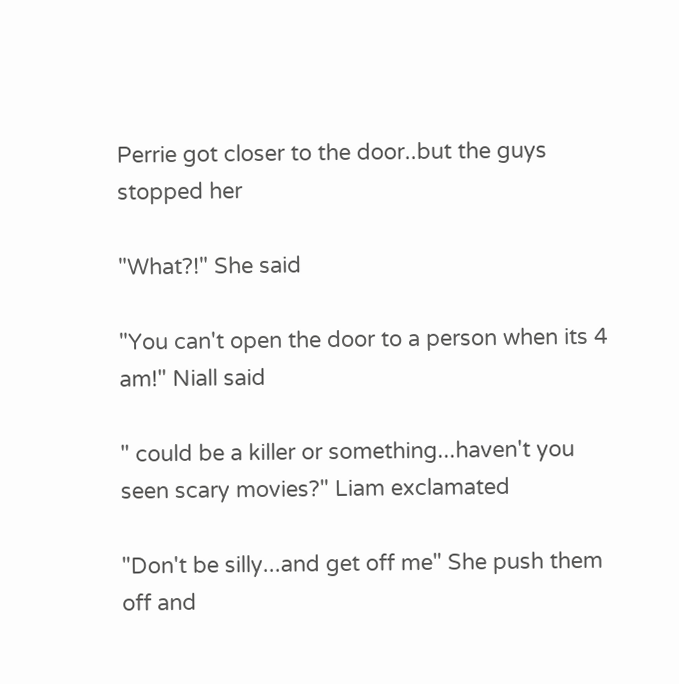Perrie got closer to the door..but the guys stopped her

"What?!" She said

"You can't open the door to a person when its 4 am!" Niall said

" could be a killer or something...haven't you seen scary movies?" Liam exclamated

"Don't be silly...and get off me" She push them off and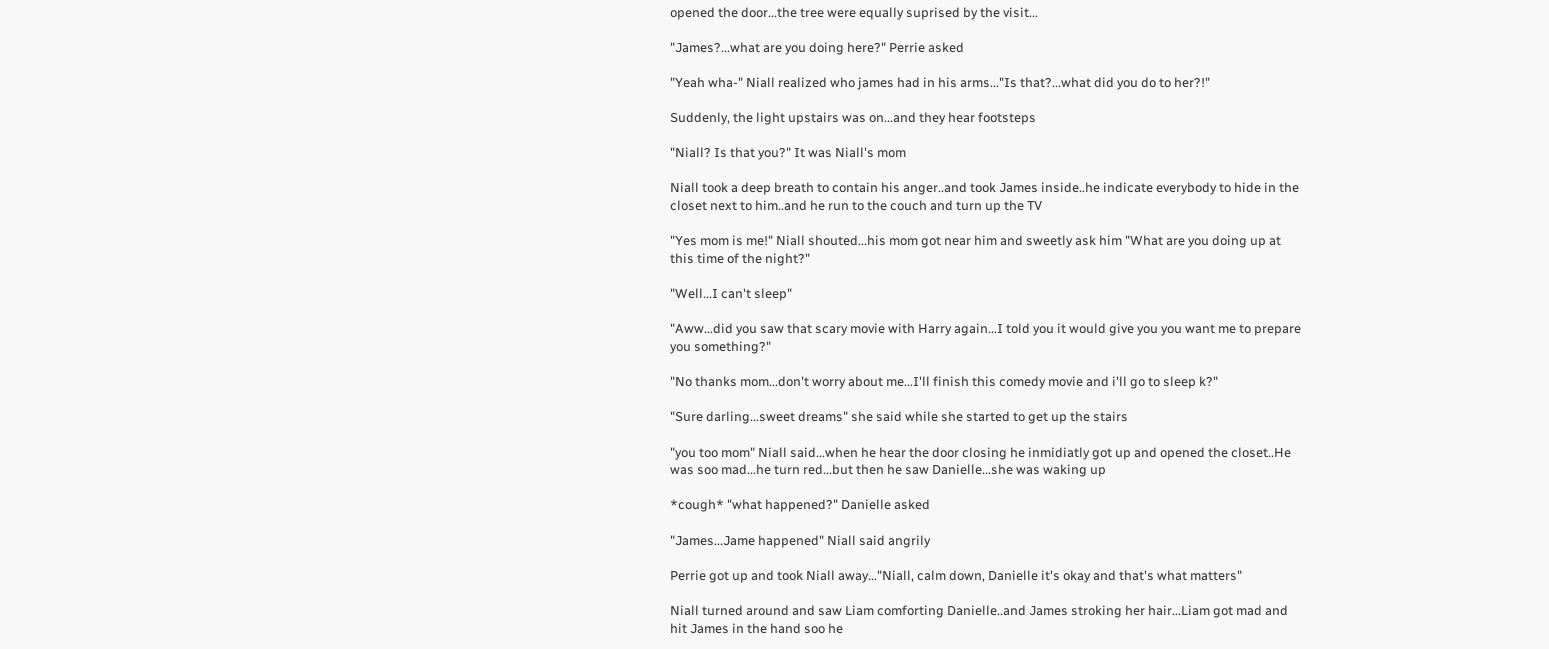opened the door...the tree were equally suprised by the visit...

"James?...what are you doing here?" Perrie asked

"Yeah wha-" Niall realized who james had in his arms..."Is that?...what did you do to her?!"

Suddenly, the light upstairs was on...and they hear footsteps

"Niall? Is that you?" It was Niall's mom

Niall took a deep breath to contain his anger..and took James inside..he indicate everybody to hide in the closet next to him..and he run to the couch and turn up the TV

"Yes mom is me!" Niall shouted...his mom got near him and sweetly ask him "What are you doing up at this time of the night?"

"Well...I can't sleep"

"Aww...did you saw that scary movie with Harry again...I told you it would give you you want me to prepare you something?"

"No thanks mom...don't worry about me...I'll finish this comedy movie and i'll go to sleep k?"

"Sure darling...sweet dreams" she said while she started to get up the stairs

"you too mom" Niall said...when he hear the door closing he inmidiatly got up and opened the closet..He was soo mad...he turn red...but then he saw Danielle...she was waking up

*cough* "what happened?" Danielle asked

"James...Jame happened" Niall said angrily

Perrie got up and took Niall away..."Niall, calm down, Danielle it's okay and that's what matters"

Niall turned around and saw Liam comforting Danielle..and James stroking her hair...Liam got mad and hit James in the hand soo he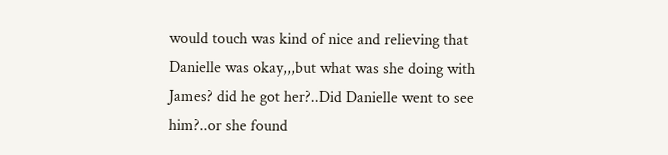would touch was kind of nice and relieving that Danielle was okay,,,but what was she doing with James? did he got her?..Did Danielle went to see him?..or she found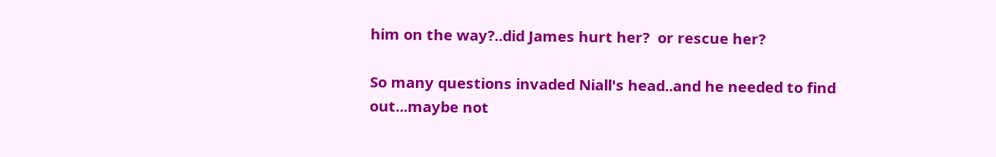him on the way?..did James hurt her?  or rescue her?

So many questions invaded Niall's head..and he needed to find out...maybe not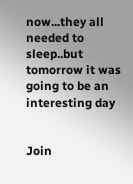now...they all needed to sleep..but tomorrow it was going to be an interesting day


Join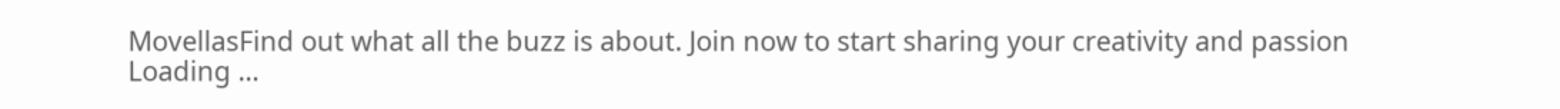MovellasFind out what all the buzz is about. Join now to start sharing your creativity and passion
Loading ...